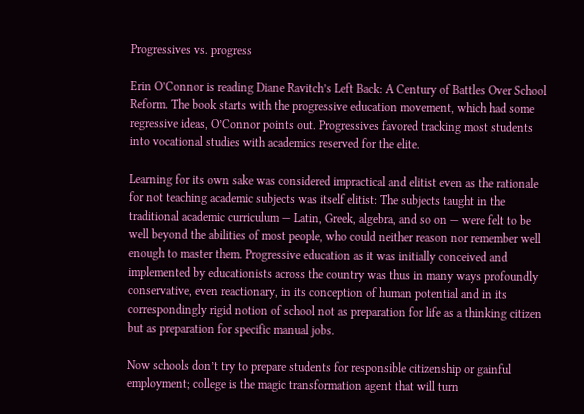Progressives vs. progress

Erin O’Connor is reading Diane Ravitch’s Left Back: A Century of Battles Over School Reform. The book starts with the progressive education movement, which had some regressive ideas, O’Connor points out. Progressives favored tracking most students into vocational studies with academics reserved for the elite.

Learning for its own sake was considered impractical and elitist even as the rationale for not teaching academic subjects was itself elitist: The subjects taught in the traditional academic curriculum — Latin, Greek, algebra, and so on — were felt to be well beyond the abilities of most people, who could neither reason nor remember well enough to master them. Progressive education as it was initially conceived and implemented by educationists across the country was thus in many ways profoundly conservative, even reactionary, in its conception of human potential and in its correspondingly rigid notion of school not as preparation for life as a thinking citizen but as preparation for specific manual jobs.

Now schools don’t try to prepare students for responsible citizenship or gainful employment; college is the magic transformation agent that will turn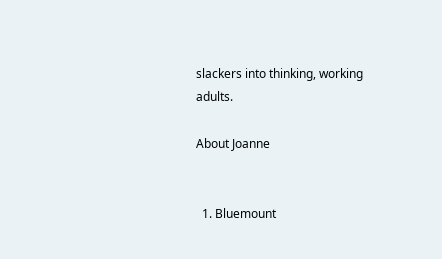slackers into thinking, working adults.

About Joanne


  1. Bluemount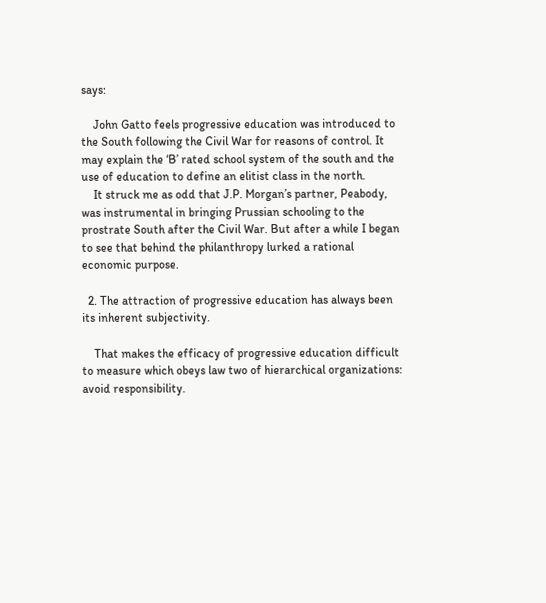says:

    John Gatto feels progressive education was introduced to the South following the Civil War for reasons of control. It may explain the ‘B’ rated school system of the south and the use of education to define an elitist class in the north.
    It struck me as odd that J.P. Morgan’s partner, Peabody, was instrumental in bringing Prussian schooling to the prostrate South after the Civil War. But after a while I began to see that behind the philanthropy lurked a rational economic purpose.

  2. The attraction of progressive education has always been its inherent subjectivity.

    That makes the efficacy of progressive education difficult to measure which obeys law two of hierarchical organizations: avoid responsibility.